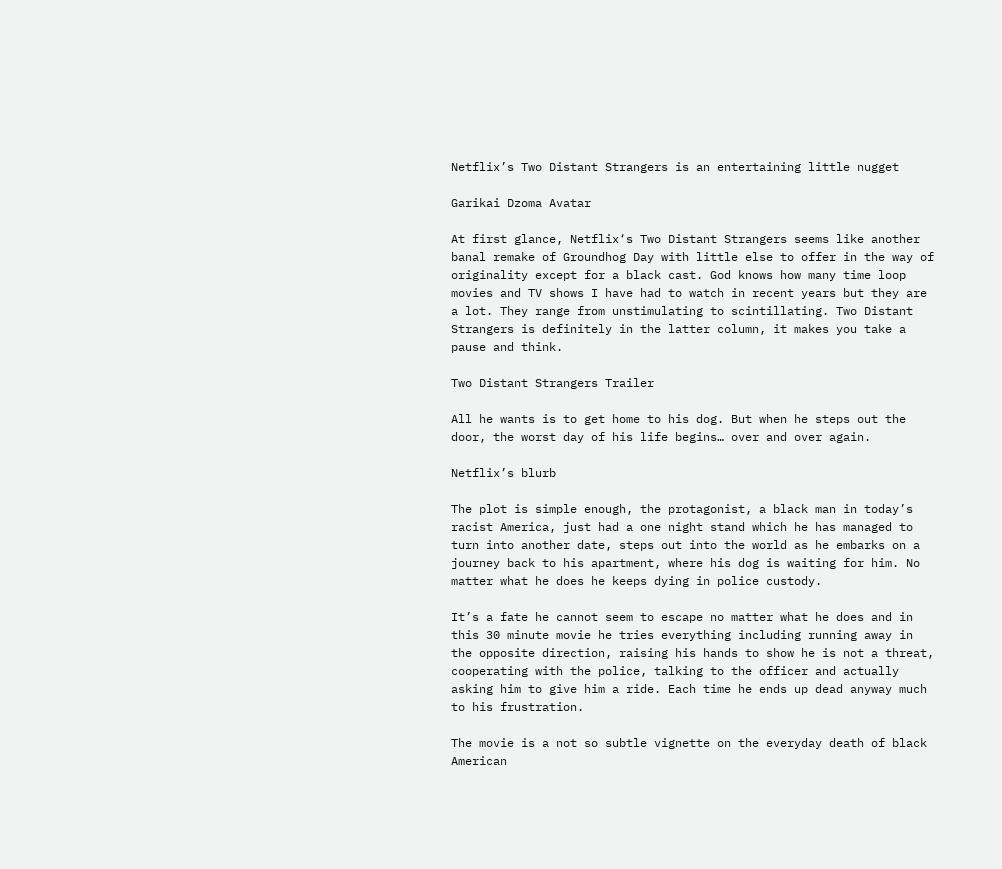Netflix’s Two Distant Strangers is an entertaining little nugget

Garikai Dzoma Avatar

At first glance, Netflix‘s Two Distant Strangers seems like another banal remake of Groundhog Day with little else to offer in the way of originality except for a black cast. God knows how many time loop movies and TV shows I have had to watch in recent years but they are a lot. They range from unstimulating to scintillating. Two Distant Strangers is definitely in the latter column, it makes you take a pause and think.

Two Distant Strangers Trailer

All he wants is to get home to his dog. But when he steps out the door, the worst day of his life begins… over and over again.

Netflix’s blurb

The plot is simple enough, the protagonist, a black man in today’s racist America, just had a one night stand which he has managed to turn into another date, steps out into the world as he embarks on a journey back to his apartment, where his dog is waiting for him. No matter what he does he keeps dying in police custody.

It’s a fate he cannot seem to escape no matter what he does and in this 30 minute movie he tries everything including running away in the opposite direction, raising his hands to show he is not a threat, cooperating with the police, talking to the officer and actually asking him to give him a ride. Each time he ends up dead anyway much to his frustration.

The movie is a not so subtle vignette on the everyday death of black American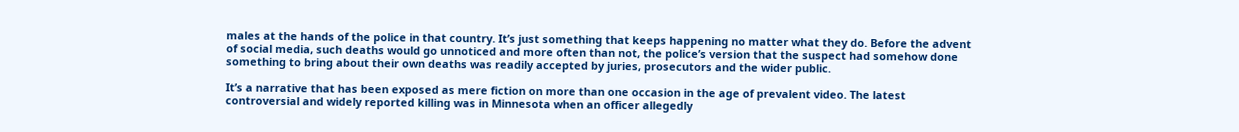males at the hands of the police in that country. It’s just something that keeps happening no matter what they do. Before the advent of social media, such deaths would go unnoticed and more often than not, the police’s version that the suspect had somehow done something to bring about their own deaths was readily accepted by juries, prosecutors and the wider public.

It’s a narrative that has been exposed as mere fiction on more than one occasion in the age of prevalent video. The latest controversial and widely reported killing was in Minnesota when an officer allegedly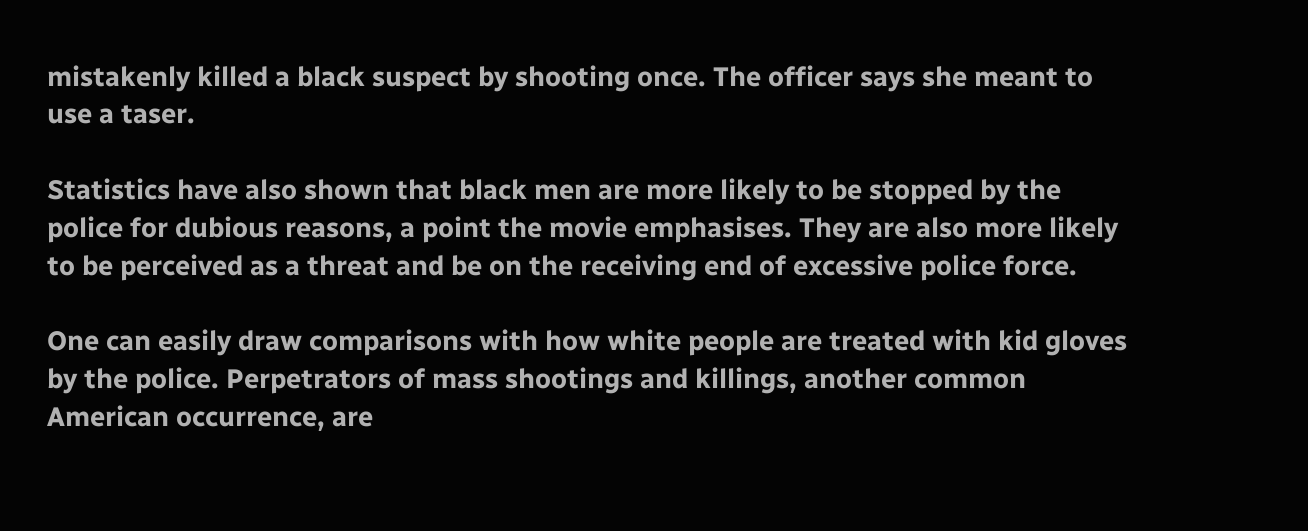mistakenly killed a black suspect by shooting once. The officer says she meant to use a taser.

Statistics have also shown that black men are more likely to be stopped by the police for dubious reasons, a point the movie emphasises. They are also more likely to be perceived as a threat and be on the receiving end of excessive police force.

One can easily draw comparisons with how white people are treated with kid gloves by the police. Perpetrators of mass shootings and killings, another common American occurrence, are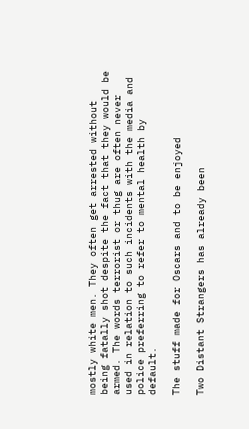mostly white men. They often get arrested without being fatally shot despite the fact that they would be armed. The words terrorist or thug are often never used in relation to such incidents with the media and police preferring to refer to mental health by default.

The stuff made for Oscars and to be enjoyed

Two Distant Strangers has already been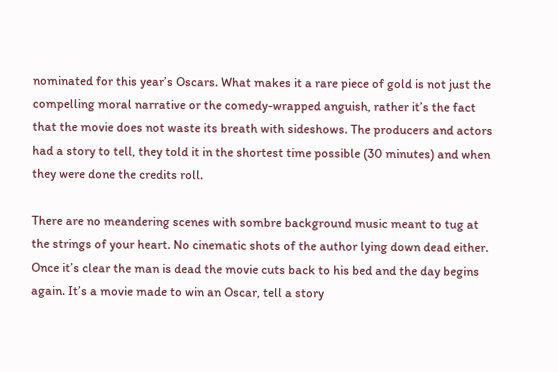nominated for this year’s Oscars. What makes it a rare piece of gold is not just the compelling moral narrative or the comedy-wrapped anguish, rather it’s the fact that the movie does not waste its breath with sideshows. The producers and actors had a story to tell, they told it in the shortest time possible (30 minutes) and when they were done the credits roll.

There are no meandering scenes with sombre background music meant to tug at the strings of your heart. No cinematic shots of the author lying down dead either. Once it’s clear the man is dead the movie cuts back to his bed and the day begins again. It’s a movie made to win an Oscar, tell a story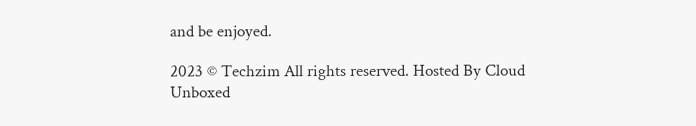and be enjoyed.

2023 © Techzim All rights reserved. Hosted By Cloud Unboxed